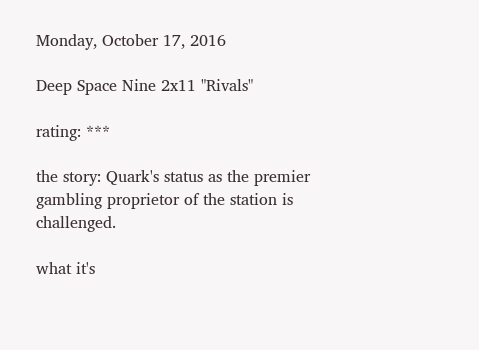Monday, October 17, 2016

Deep Space Nine 2x11 "Rivals"

rating: ***

the story: Quark's status as the premier gambling proprietor of the station is challenged.

what it's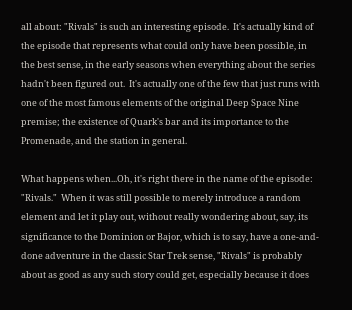all about: "Rivals" is such an interesting episode.  It's actually kind of the episode that represents what could only have been possible, in the best sense, in the early seasons when everything about the series hadn't been figured out.  It's actually one of the few that just runs with one of the most famous elements of the original Deep Space Nine premise; the existence of Quark's bar and its importance to the Promenade, and the station in general.

What happens when...Oh, it's right there in the name of the episode: "Rivals."  When it was still possible to merely introduce a random element and let it play out, without really wondering about, say, its significance to the Dominion or Bajor, which is to say, have a one-and-done adventure in the classic Star Trek sense, "Rivals" is probably about as good as any such story could get, especially because it does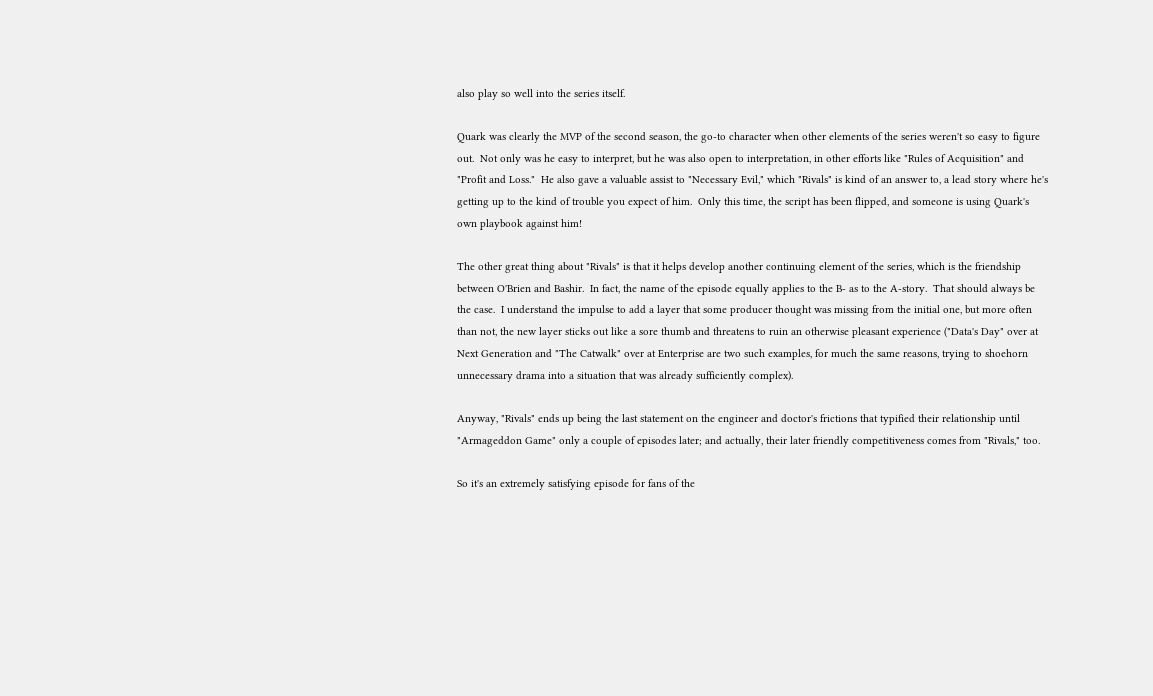also play so well into the series itself.

Quark was clearly the MVP of the second season, the go-to character when other elements of the series weren't so easy to figure out.  Not only was he easy to interpret, but he was also open to interpretation, in other efforts like "Rules of Acquisition" and "Profit and Loss."  He also gave a valuable assist to "Necessary Evil," which "Rivals" is kind of an answer to, a lead story where he's getting up to the kind of trouble you expect of him.  Only this time, the script has been flipped, and someone is using Quark's own playbook against him!

The other great thing about "Rivals" is that it helps develop another continuing element of the series, which is the friendship between O'Brien and Bashir.  In fact, the name of the episode equally applies to the B- as to the A-story.  That should always be the case.  I understand the impulse to add a layer that some producer thought was missing from the initial one, but more often than not, the new layer sticks out like a sore thumb and threatens to ruin an otherwise pleasant experience ("Data's Day" over at Next Generation and "The Catwalk" over at Enterprise are two such examples, for much the same reasons, trying to shoehorn unnecessary drama into a situation that was already sufficiently complex).

Anyway, "Rivals" ends up being the last statement on the engineer and doctor's frictions that typified their relationship until "Armageddon Game" only a couple of episodes later; and actually, their later friendly competitiveness comes from "Rivals," too.

So it's an extremely satisfying episode for fans of the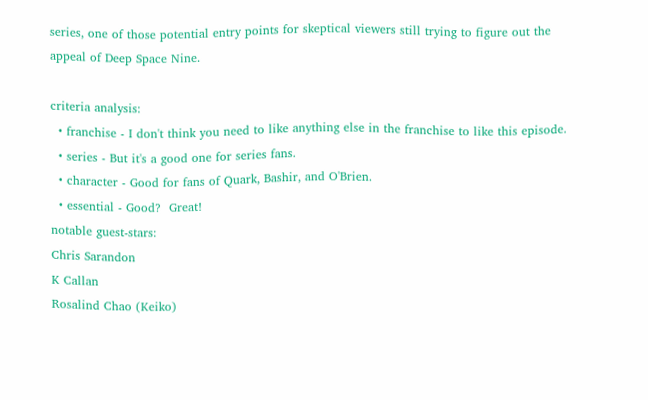series, one of those potential entry points for skeptical viewers still trying to figure out the appeal of Deep Space Nine.

criteria analysis:
  • franchise - I don't think you need to like anything else in the franchise to like this episode.
  • series - But it's a good one for series fans.
  • character - Good for fans of Quark, Bashir, and O'Brien.
  • essential - Good?  Great!
notable guest-stars:
Chris Sarandon
K Callan
Rosalind Chao (Keiko)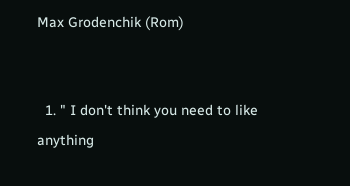Max Grodenchik (Rom)


  1. " I don't think you need to like anything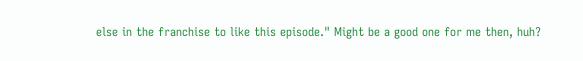else in the franchise to like this episode." Might be a good one for me then, huh?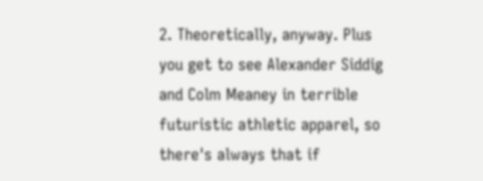2. Theoretically, anyway. Plus you get to see Alexander Siddig and Colm Meaney in terrible futuristic athletic apparel, so there's always that if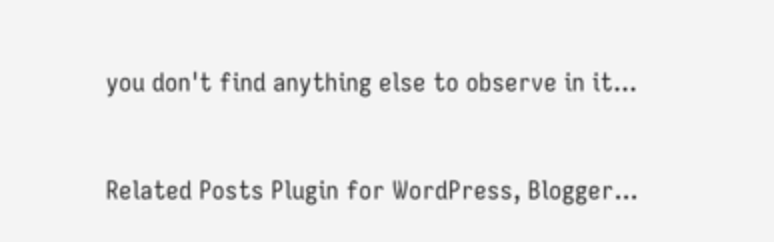you don't find anything else to observe in it...


Related Posts Plugin for WordPress, Blogger...